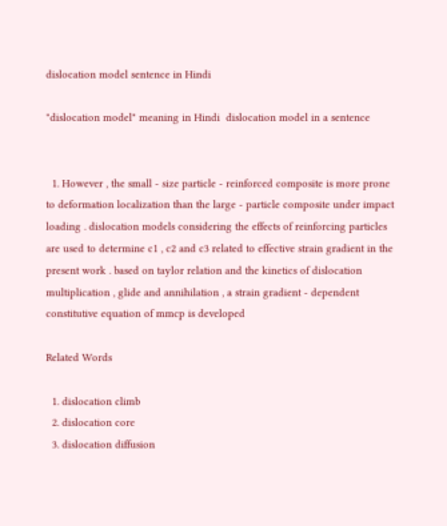dislocation model sentence in Hindi

"dislocation model" meaning in Hindi  dislocation model in a sentence


  1. However , the small - size particle - reinforced composite is more prone to deformation localization than the large - particle composite under impact loading . dislocation models considering the effects of reinforcing particles are used to determine c1 , c2 and c3 related to effective strain gradient in the present work . based on taylor relation and the kinetics of dislocation multiplication , glide and annihilation , a strain gradient - dependent constitutive equation of mmcp is developed

Related Words

  1. dislocation climb
  2. dislocation core
  3. dislocation diffusion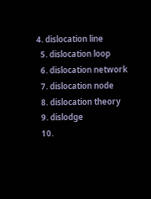4. dislocation line
  5. dislocation loop
  6. dislocation network
  7. dislocation node
  8. dislocation theory
  9. dislodge
  10.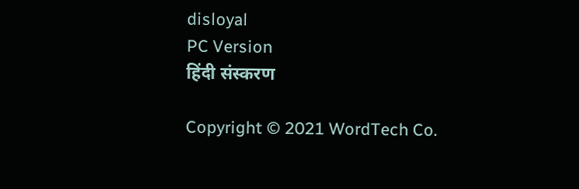disloyal
PC Version
हिंदी संस्करण

Copyright © 2021 WordTech Co.